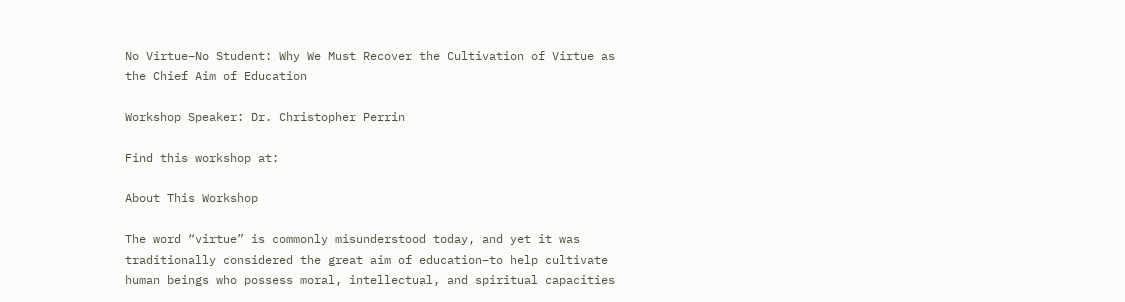No Virtue–No Student: Why We Must Recover the Cultivation of Virtue as the Chief Aim of Education

Workshop Speaker: Dr. Christopher Perrin

Find this workshop at:

About This Workshop

The word “virtue” is commonly misunderstood today, and yet it was traditionally considered the great aim of education–to help cultivate human beings who possess moral, intellectual, and spiritual capacities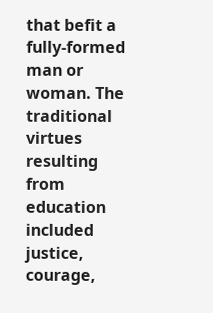that befit a fully-formed man or woman. The traditional virtues resulting from education included justice, courage,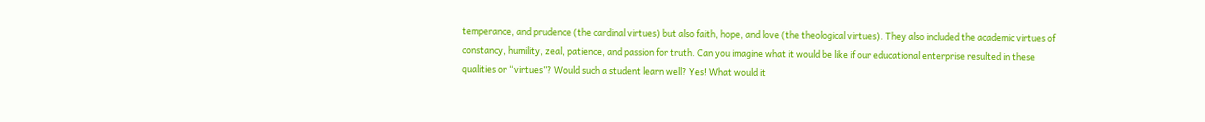temperance, and prudence (the cardinal virtues) but also faith, hope, and love (the theological virtues). They also included the academic virtues of constancy, humility, zeal, patience, and passion for truth. Can you imagine what it would be like if our educational enterprise resulted in these qualities or “virtues”? Would such a student learn well? Yes! What would it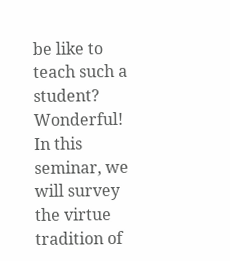be like to teach such a student? Wonderful! In this seminar, we will survey the virtue tradition of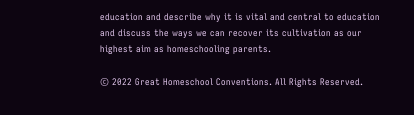education and describe why it is vital and central to education and discuss the ways we can recover its cultivation as our highest aim as homeschooling parents.

© 2022 Great Homeschool Conventions. All Rights Reserved.